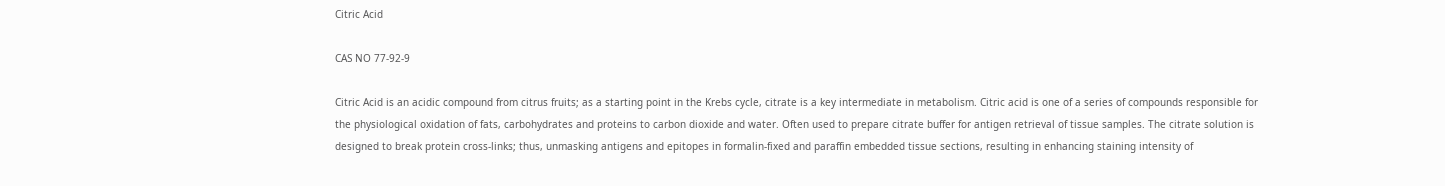Citric Acid

CAS NO 77-92-9

Citric Acid is an acidic compound from citrus fruits; as a starting point in the Krebs cycle, citrate is a key intermediate in metabolism. Citric acid is one of a series of compounds responsible for the physiological oxidation of fats, carbohydrates and proteins to carbon dioxide and water. Often used to prepare citrate buffer for antigen retrieval of tissue samples. The citrate solution is designed to break protein cross-links; thus, unmasking antigens and epitopes in formalin-fixed and paraffin embedded tissue sections, resulting in enhancing staining intensity of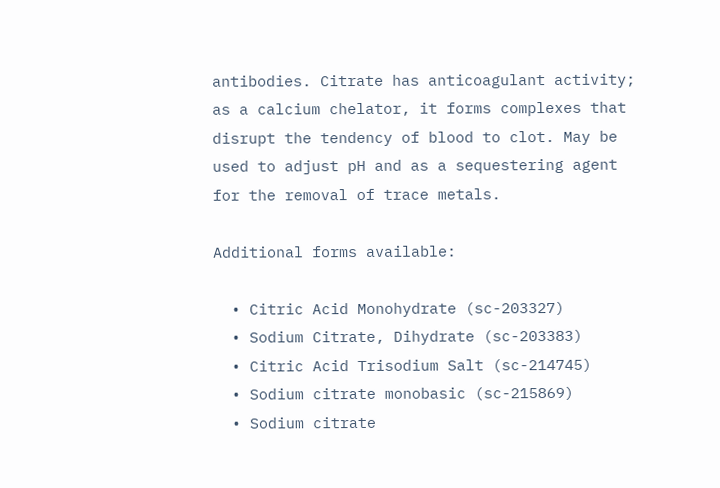antibodies. Citrate has anticoagulant activity; as a calcium chelator, it forms complexes that disrupt the tendency of blood to clot. May be used to adjust pH and as a sequestering agent for the removal of trace metals.

Additional forms available:

  • Citric Acid Monohydrate (sc-203327)
  • Sodium Citrate, Dihydrate (sc-203383)
  • Citric Acid Trisodium Salt (sc-214745)
  • Sodium citrate monobasic (sc-215869)
  • Sodium citrate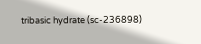tribasic hydrate (sc-236898)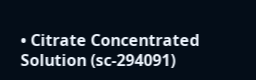• Citrate Concentrated Solution (sc-294091)